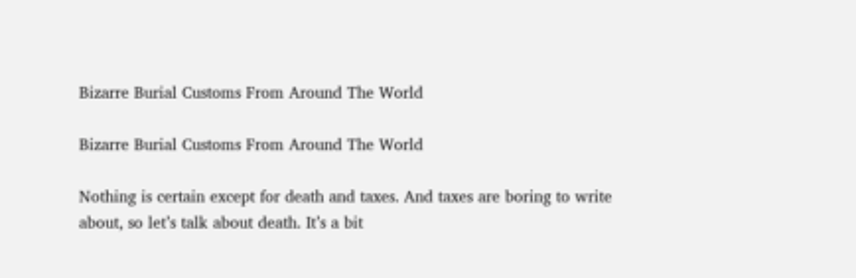Bizarre Burial Customs From Around The World

Bizarre Burial Customs From Around The World

Nothing is certain except for death and taxes. And taxes are boring to write about, so let’s talk about death. It’s a bit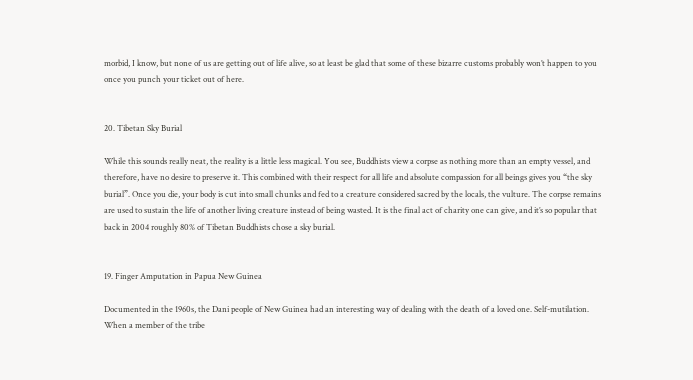morbid, I know, but none of us are getting out of life alive, so at least be glad that some of these bizarre customs probably won’t happen to you once you punch your ticket out of here.


20. Tibetan Sky Burial

While this sounds really neat, the reality is a little less magical. You see, Buddhists view a corpse as nothing more than an empty vessel, and therefore, have no desire to preserve it. This combined with their respect for all life and absolute compassion for all beings gives you “the sky burial”. Once you die, your body is cut into small chunks and fed to a creature considered sacred by the locals, the vulture. The corpse remains are used to sustain the life of another living creature instead of being wasted. It is the final act of charity one can give, and it’s so popular that back in 2004 roughly 80% of Tibetan Buddhists chose a sky burial.


19. Finger Amputation in Papua New Guinea

Documented in the 1960s, the Dani people of New Guinea had an interesting way of dealing with the death of a loved one. Self-mutilation. When a member of the tribe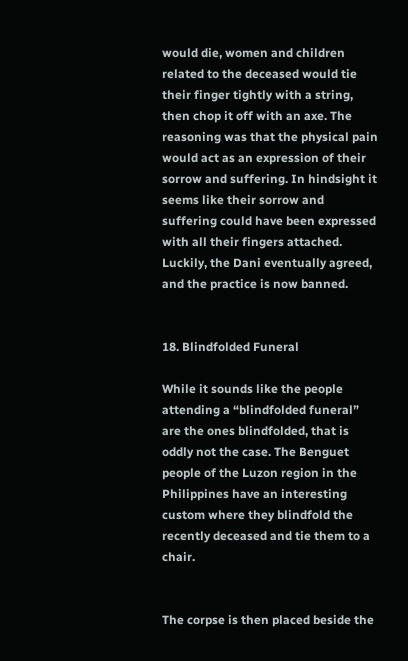would die, women and children related to the deceased would tie their finger tightly with a string, then chop it off with an axe. The reasoning was that the physical pain would act as an expression of their sorrow and suffering. In hindsight it seems like their sorrow and suffering could have been expressed with all their fingers attached. Luckily, the Dani eventually agreed, and the practice is now banned.


18. Blindfolded Funeral

While it sounds like the people attending a “blindfolded funeral” are the ones blindfolded, that is oddly not the case. The Benguet people of the Luzon region in the Philippines have an interesting custom where they blindfold the recently deceased and tie them to a chair.


The corpse is then placed beside the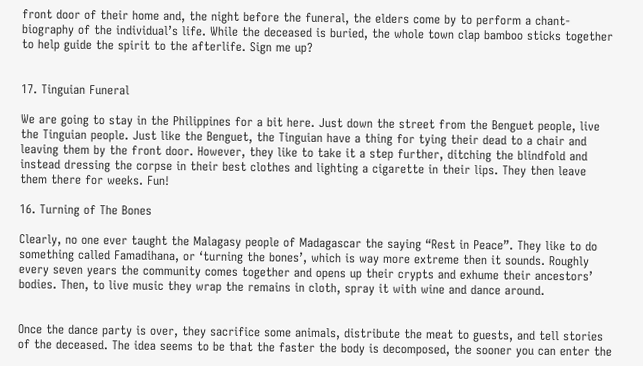front door of their home and, the night before the funeral, the elders come by to perform a chant-biography of the individual’s life. While the deceased is buried, the whole town clap bamboo sticks together to help guide the spirit to the afterlife. Sign me up?


17. Tinguian Funeral

We are going to stay in the Philippines for a bit here. Just down the street from the Benguet people, live the Tinguian people. Just like the Benguet, the Tinguian have a thing for tying their dead to a chair and leaving them by the front door. However, they like to take it a step further, ditching the blindfold and instead dressing the corpse in their best clothes and lighting a cigarette in their lips. They then leave them there for weeks. Fun!

16. Turning of The Bones

Clearly, no one ever taught the Malagasy people of Madagascar the saying “Rest in Peace”. They like to do something called Famadihana, or ‘turning the bones’, which is way more extreme then it sounds. Roughly every seven years the community comes together and opens up their crypts and exhume their ancestors’ bodies. Then, to live music they wrap the remains in cloth, spray it with wine and dance around.


Once the dance party is over, they sacrifice some animals, distribute the meat to guests, and tell stories of the deceased. The idea seems to be that the faster the body is decomposed, the sooner you can enter the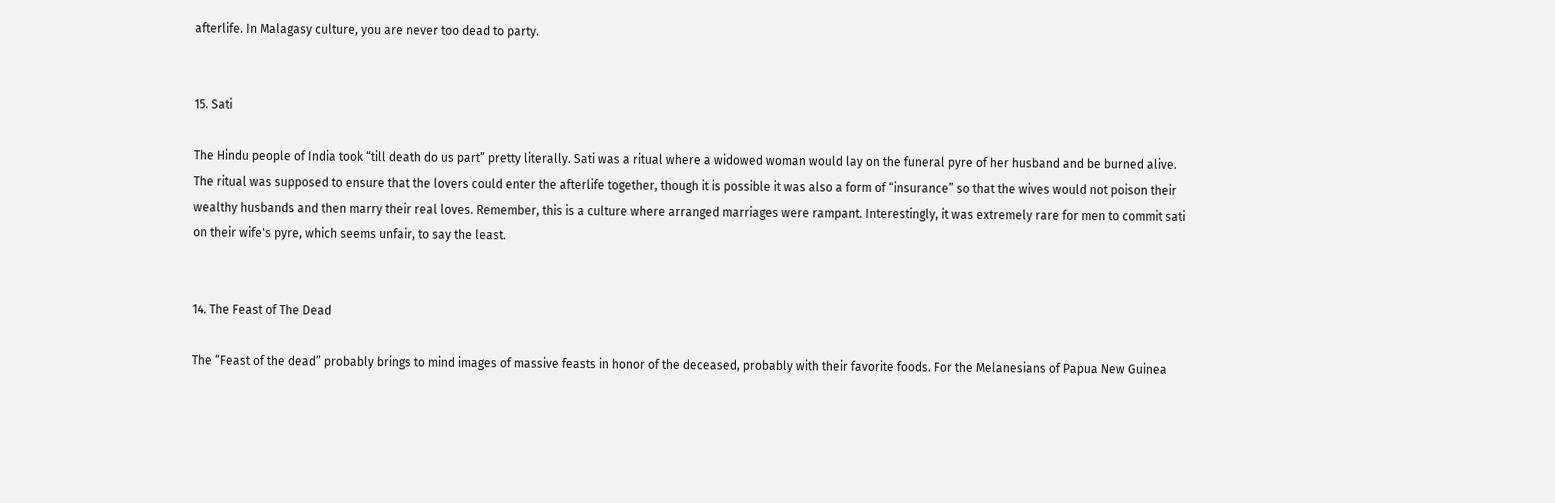afterlife. In Malagasy culture, you are never too dead to party.


15. Sati

The Hindu people of India took “till death do us part” pretty literally. Sati was a ritual where a widowed woman would lay on the funeral pyre of her husband and be burned alive. The ritual was supposed to ensure that the lovers could enter the afterlife together, though it is possible it was also a form of “insurance” so that the wives would not poison their wealthy husbands and then marry their real loves. Remember, this is a culture where arranged marriages were rampant. Interestingly, it was extremely rare for men to commit sati on their wife's pyre, which seems unfair, to say the least.


14. The Feast of The Dead

The “Feast of the dead” probably brings to mind images of massive feasts in honor of the deceased, probably with their favorite foods. For the Melanesians of Papua New Guinea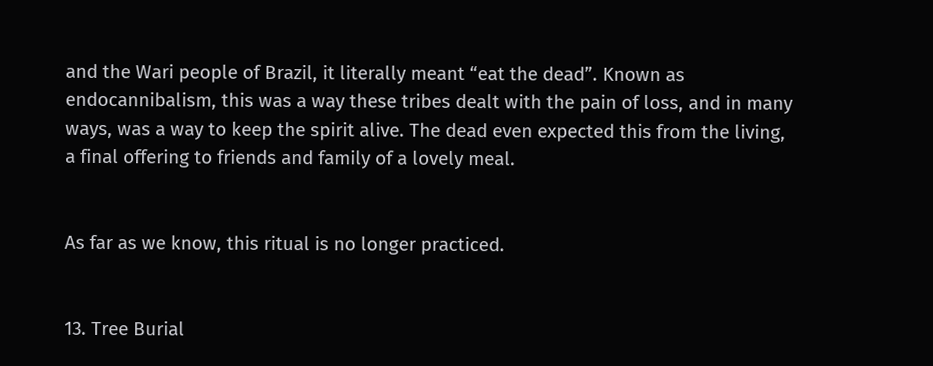and the Wari people of Brazil, it literally meant “eat the dead”. Known as endocannibalism, this was a way these tribes dealt with the pain of loss, and in many ways, was a way to keep the spirit alive. The dead even expected this from the living, a final offering to friends and family of a lovely meal.


As far as we know, this ritual is no longer practiced.


13. Tree Burial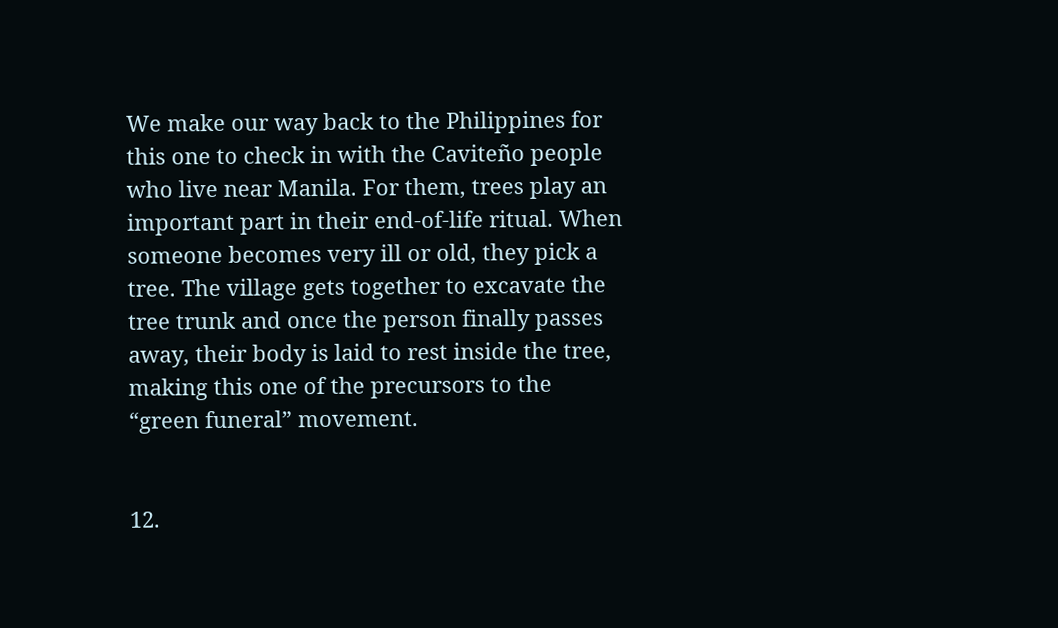We make our way back to the Philippines for this one to check in with the Caviteño people who live near Manila. For them, trees play an important part in their end-of-life ritual. When someone becomes very ill or old, they pick a tree. The village gets together to excavate the tree trunk and once the person finally passes away, their body is laid to rest inside the tree, making this one of the precursors to the “green funeral” movement.


12.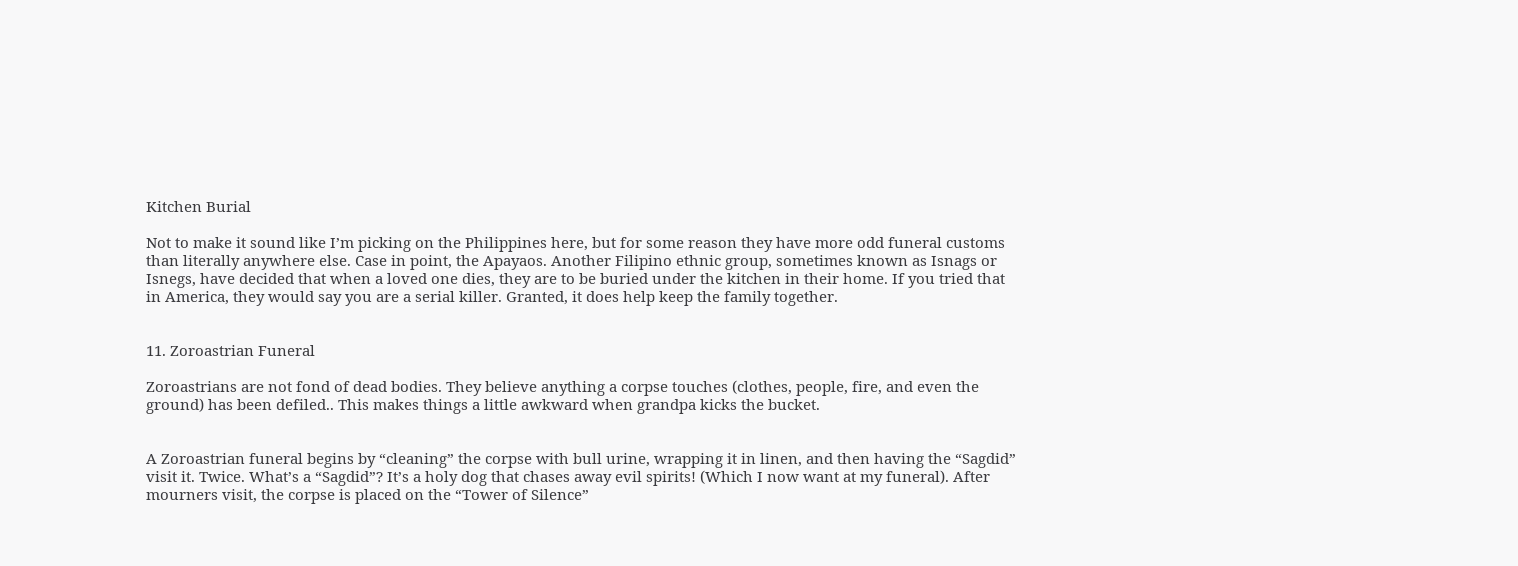Kitchen Burial

Not to make it sound like I’m picking on the Philippines here, but for some reason they have more odd funeral customs than literally anywhere else. Case in point, the Apayaos. Another Filipino ethnic group, sometimes known as Isnags or Isnegs, have decided that when a loved one dies, they are to be buried under the kitchen in their home. If you tried that in America, they would say you are a serial killer. Granted, it does help keep the family together.


11. Zoroastrian Funeral

Zoroastrians are not fond of dead bodies. They believe anything a corpse touches (clothes, people, fire, and even the ground) has been defiled.. This makes things a little awkward when grandpa kicks the bucket.


A Zoroastrian funeral begins by “cleaning” the corpse with bull urine, wrapping it in linen, and then having the “Sagdid” visit it. Twice. What’s a “Sagdid”? It’s a holy dog that chases away evil spirits! (Which I now want at my funeral). After mourners visit, the corpse is placed on the “Tower of Silence”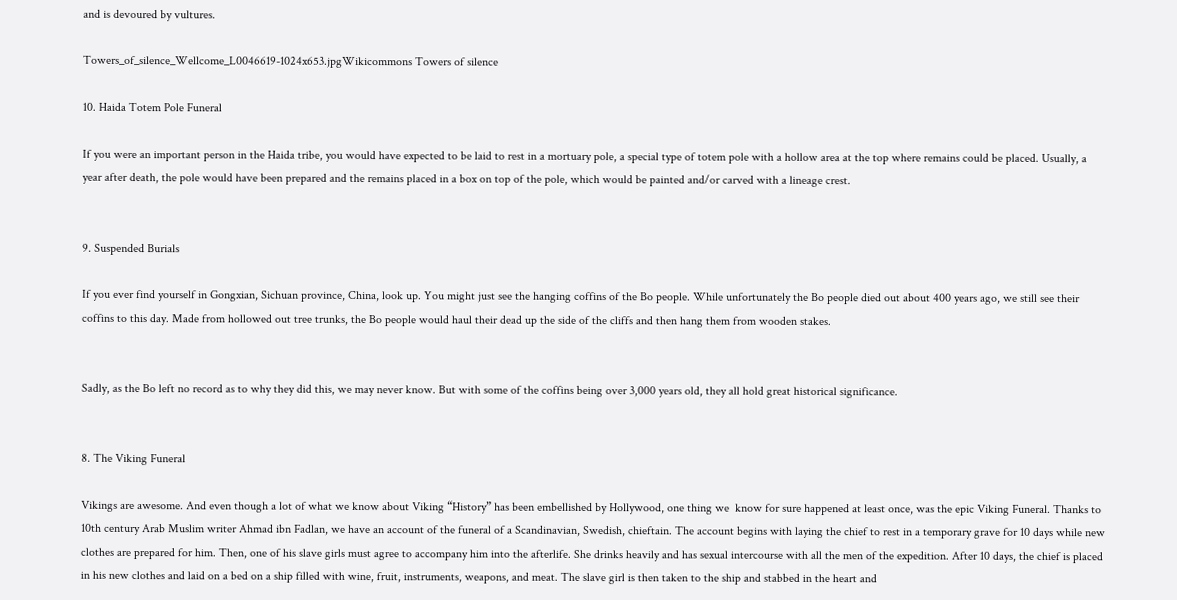and is devoured by vultures.

Towers_of_silence_Wellcome_L0046619-1024x653.jpgWikicommons Towers of silence

10. Haida Totem Pole Funeral

If you were an important person in the Haida tribe, you would have expected to be laid to rest in a mortuary pole, a special type of totem pole with a hollow area at the top where remains could be placed. Usually, a year after death, the pole would have been prepared and the remains placed in a box on top of the pole, which would be painted and/or carved with a lineage crest.


9. Suspended Burials

If you ever find yourself in Gongxian, Sichuan province, China, look up. You might just see the hanging coffins of the Bo people. While unfortunately the Bo people died out about 400 years ago, we still see their coffins to this day. Made from hollowed out tree trunks, the Bo people would haul their dead up the side of the cliffs and then hang them from wooden stakes.


Sadly, as the Bo left no record as to why they did this, we may never know. But with some of the coffins being over 3,000 years old, they all hold great historical significance.


8. The Viking Funeral

Vikings are awesome. And even though a lot of what we know about Viking “History” has been embellished by Hollywood, one thing we  know for sure happened at least once, was the epic Viking Funeral. Thanks to 10th century Arab Muslim writer Ahmad ibn Fadlan, we have an account of the funeral of a Scandinavian, Swedish, chieftain. The account begins with laying the chief to rest in a temporary grave for 10 days while new clothes are prepared for him. Then, one of his slave girls must agree to accompany him into the afterlife. She drinks heavily and has sexual intercourse with all the men of the expedition. After 10 days, the chief is placed in his new clothes and laid on a bed on a ship filled with wine, fruit, instruments, weapons, and meat. The slave girl is then taken to the ship and stabbed in the heart and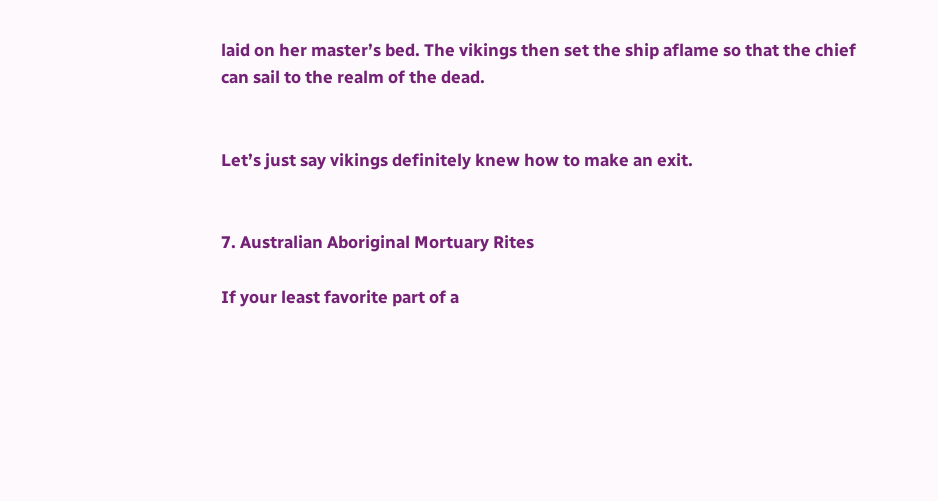laid on her master’s bed. The vikings then set the ship aflame so that the chief can sail to the realm of the dead.


Let’s just say vikings definitely knew how to make an exit.


7. Australian Aboriginal Mortuary Rites

If your least favorite part of a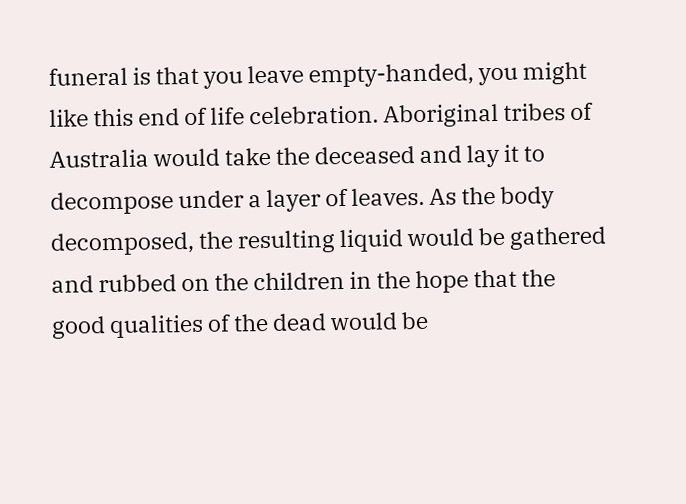funeral is that you leave empty-handed, you might like this end of life celebration. Aboriginal tribes of Australia would take the deceased and lay it to decompose under a layer of leaves. As the body decomposed, the resulting liquid would be gathered and rubbed on the children in the hope that the good qualities of the dead would be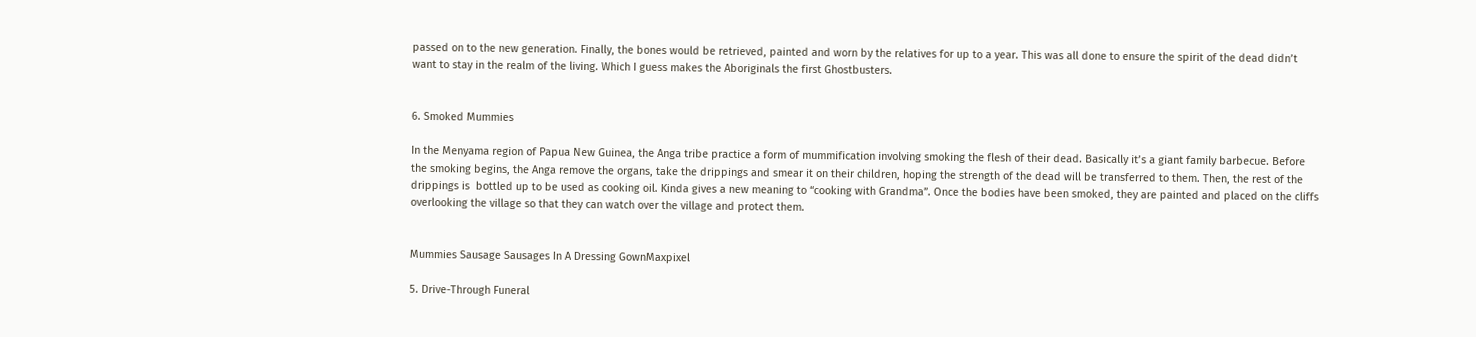passed on to the new generation. Finally, the bones would be retrieved, painted and worn by the relatives for up to a year. This was all done to ensure the spirit of the dead didn’t want to stay in the realm of the living. Which I guess makes the Aboriginals the first Ghostbusters.


6. Smoked Mummies

In the Menyama region of Papua New Guinea, the Anga tribe practice a form of mummification involving smoking the flesh of their dead. Basically it’s a giant family barbecue. Before the smoking begins, the Anga remove the organs, take the drippings and smear it on their children, hoping the strength of the dead will be transferred to them. Then, the rest of the drippings is  bottled up to be used as cooking oil. Kinda gives a new meaning to “cooking with Grandma”. Once the bodies have been smoked, they are painted and placed on the cliffs overlooking the village so that they can watch over the village and protect them.


Mummies Sausage Sausages In A Dressing GownMaxpixel

5. Drive-Through Funeral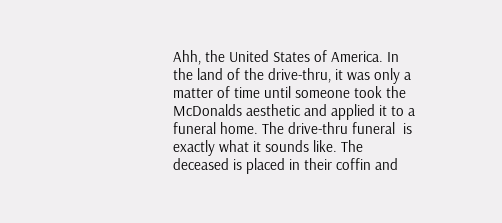Ahh, the United States of America. In the land of the drive-thru, it was only a matter of time until someone took the McDonalds aesthetic and applied it to a funeral home. The drive-thru funeral  is exactly what it sounds like. The deceased is placed in their coffin and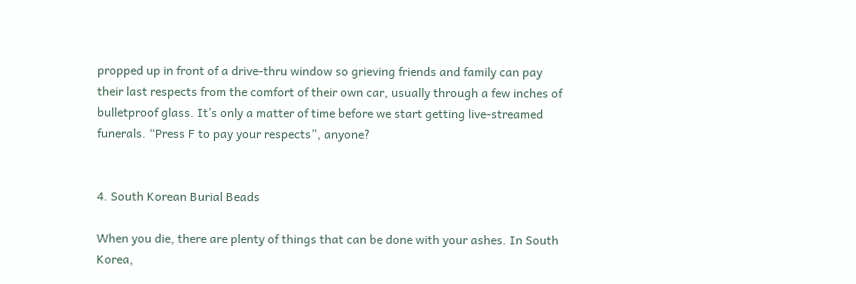propped up in front of a drive-thru window so grieving friends and family can pay their last respects from the comfort of their own car, usually through a few inches of bulletproof glass. It’s only a matter of time before we start getting live-streamed funerals. “Press F to pay your respects”, anyone?


4. South Korean Burial Beads

When you die, there are plenty of things that can be done with your ashes. In South Korea,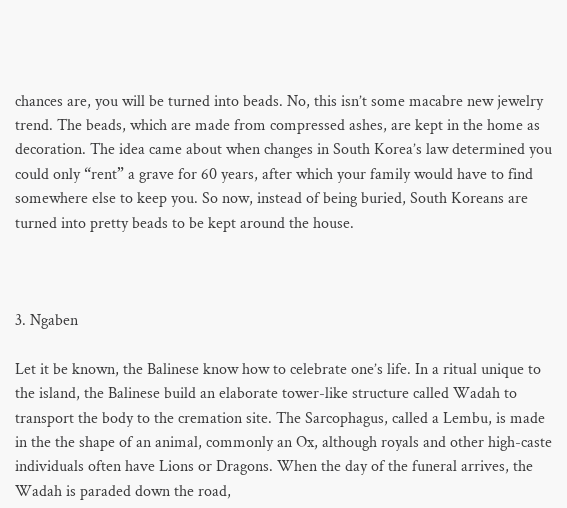chances are, you will be turned into beads. No, this isn’t some macabre new jewelry trend. The beads, which are made from compressed ashes, are kept in the home as decoration. The idea came about when changes in South Korea’s law determined you could only “rent” a grave for 60 years, after which your family would have to find somewhere else to keep you. So now, instead of being buried, South Koreans are turned into pretty beads to be kept around the house.



3. Ngaben

Let it be known, the Balinese know how to celebrate one’s life. In a ritual unique to the island, the Balinese build an elaborate tower-like structure called Wadah to transport the body to the cremation site. The Sarcophagus, called a Lembu, is made in the the shape of an animal, commonly an Ox, although royals and other high-caste individuals often have Lions or Dragons. When the day of the funeral arrives, the Wadah is paraded down the road,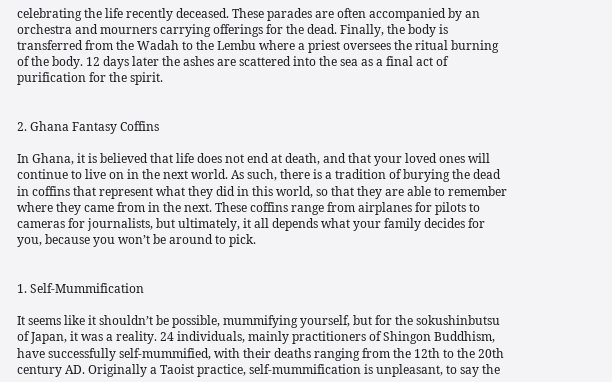celebrating the life recently deceased. These parades are often accompanied by an orchestra and mourners carrying offerings for the dead. Finally, the body is transferred from the Wadah to the Lembu where a priest oversees the ritual burning of the body. 12 days later the ashes are scattered into the sea as a final act of purification for the spirit.


2. Ghana Fantasy Coffins

In Ghana, it is believed that life does not end at death, and that your loved ones will continue to live on in the next world. As such, there is a tradition of burying the dead in coffins that represent what they did in this world, so that they are able to remember where they came from in the next. These coffins range from airplanes for pilots to cameras for journalists, but ultimately, it all depends what your family decides for you, because you won’t be around to pick.


1. Self-Mummification

It seems like it shouldn’t be possible, mummifying yourself, but for the sokushinbutsu of Japan, it was a reality. 24 individuals, mainly practitioners of Shingon Buddhism, have successfully self-mummified, with their deaths ranging from the 12th to the 20th century AD. Originally a Taoist practice, self-mummification is unpleasant, to say the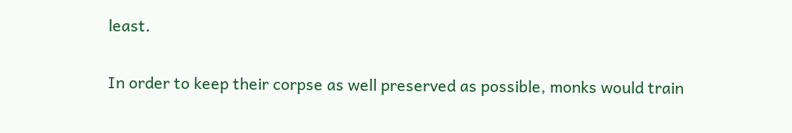least.


In order to keep their corpse as well preserved as possible, monks would train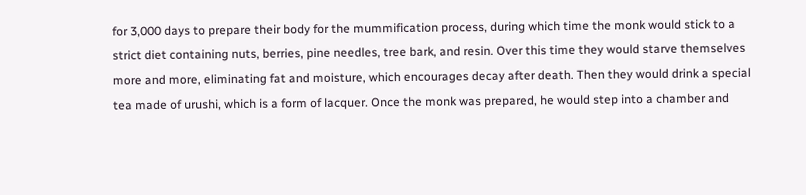for 3,000 days to prepare their body for the mummification process, during which time the monk would stick to a strict diet containing nuts, berries, pine needles, tree bark, and resin. Over this time they would starve themselves more and more, eliminating fat and moisture, which encourages decay after death. Then they would drink a special tea made of urushi, which is a form of lacquer. Once the monk was prepared, he would step into a chamber and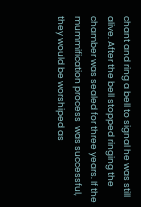chant and ring a bell to signal he was still alive. After the bell stopped ringing the chamber was sealed for three years. If the mummification process  was successful, they would be worshiped as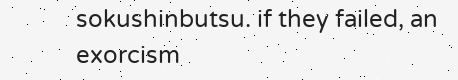sokushinbutsu. if they failed, an exorcism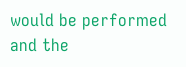would be performed and the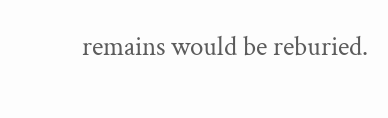remains would be reburied.